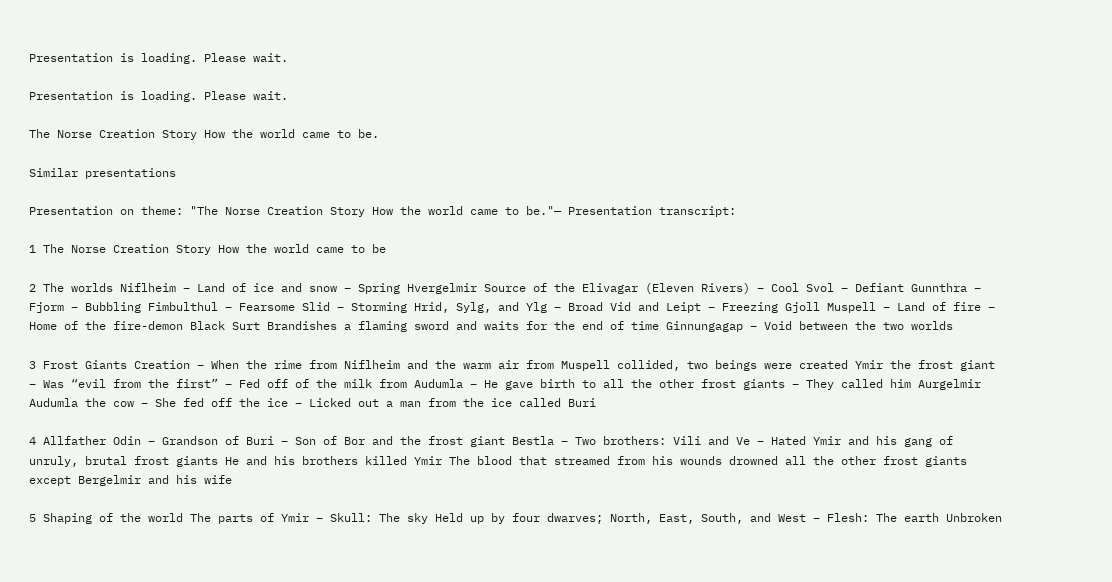Presentation is loading. Please wait.

Presentation is loading. Please wait.

The Norse Creation Story How the world came to be.

Similar presentations

Presentation on theme: "The Norse Creation Story How the world came to be."— Presentation transcript:

1 The Norse Creation Story How the world came to be

2 The worlds Niflheim – Land of ice and snow – Spring Hvergelmir Source of the Elivagar (Eleven Rivers) – Cool Svol – Defiant Gunnthra – Fjorm – Bubbling Fimbulthul – Fearsome Slid – Storming Hrid, Sylg, and Ylg – Broad Vid and Leipt – Freezing Gjoll Muspell – Land of fire – Home of the fire-demon Black Surt Brandishes a flaming sword and waits for the end of time Ginnungagap – Void between the two worlds

3 Frost Giants Creation – When the rime from Niflheim and the warm air from Muspell collided, two beings were created Ymir the frost giant – Was “evil from the first” – Fed off of the milk from Audumla – He gave birth to all the other frost giants – They called him Aurgelmir Audumla the cow – She fed off the ice – Licked out a man from the ice called Buri

4 Allfather Odin – Grandson of Buri – Son of Bor and the frost giant Bestla – Two brothers: Vili and Ve – Hated Ymir and his gang of unruly, brutal frost giants He and his brothers killed Ymir The blood that streamed from his wounds drowned all the other frost giants except Bergelmir and his wife

5 Shaping of the world The parts of Ymir – Skull: The sky Held up by four dwarves; North, East, South, and West – Flesh: The earth Unbroken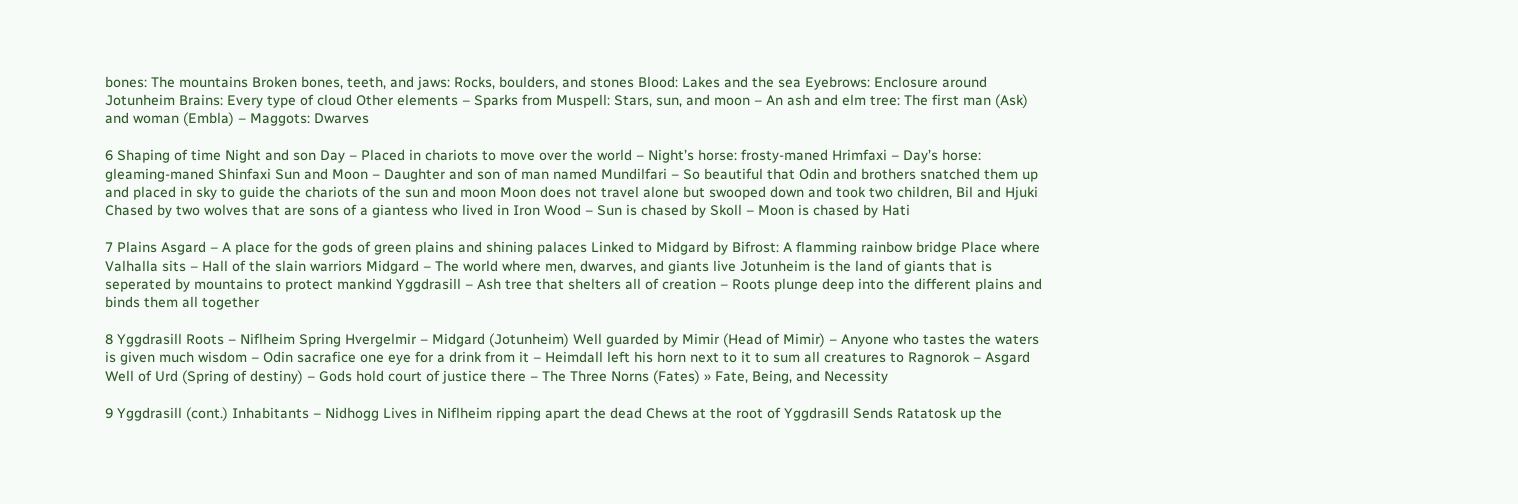bones: The mountains Broken bones, teeth, and jaws: Rocks, boulders, and stones Blood: Lakes and the sea Eyebrows: Enclosure around Jotunheim Brains: Every type of cloud Other elements – Sparks from Muspell: Stars, sun, and moon – An ash and elm tree: The first man (Ask) and woman (Embla) – Maggots: Dwarves

6 Shaping of time Night and son Day – Placed in chariots to move over the world – Night’s horse: frosty-maned Hrimfaxi – Day’s horse: gleaming-maned Shinfaxi Sun and Moon – Daughter and son of man named Mundilfari – So beautiful that Odin and brothers snatched them up and placed in sky to guide the chariots of the sun and moon Moon does not travel alone but swooped down and took two children, Bil and Hjuki Chased by two wolves that are sons of a giantess who lived in Iron Wood – Sun is chased by Skoll – Moon is chased by Hati

7 Plains Asgard – A place for the gods of green plains and shining palaces Linked to Midgard by Bifrost: A flamming rainbow bridge Place where Valhalla sits – Hall of the slain warriors Midgard – The world where men, dwarves, and giants live Jotunheim is the land of giants that is seperated by mountains to protect mankind Yggdrasill – Ash tree that shelters all of creation – Roots plunge deep into the different plains and binds them all together

8 Yggdrasill Roots – Niflheim Spring Hvergelmir – Midgard (Jotunheim) Well guarded by Mimir (Head of Mimir) – Anyone who tastes the waters is given much wisdom – Odin sacrafice one eye for a drink from it – Heimdall left his horn next to it to sum all creatures to Ragnorok – Asgard Well of Urd (Spring of destiny) – Gods hold court of justice there – The Three Norns (Fates) » Fate, Being, and Necessity

9 Yggdrasill (cont.) Inhabitants – Nidhogg Lives in Niflheim ripping apart the dead Chews at the root of Yggdrasill Sends Ratatosk up the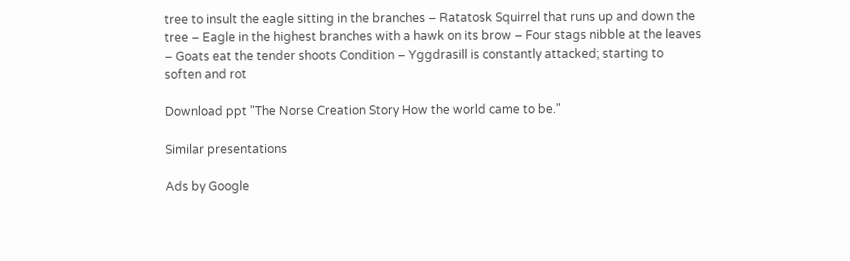tree to insult the eagle sitting in the branches – Ratatosk Squirrel that runs up and down the tree – Eagle in the highest branches with a hawk on its brow – Four stags nibble at the leaves – Goats eat the tender shoots Condition – Yggdrasill is constantly attacked; starting to soften and rot

Download ppt "The Norse Creation Story How the world came to be."

Similar presentations

Ads by Google